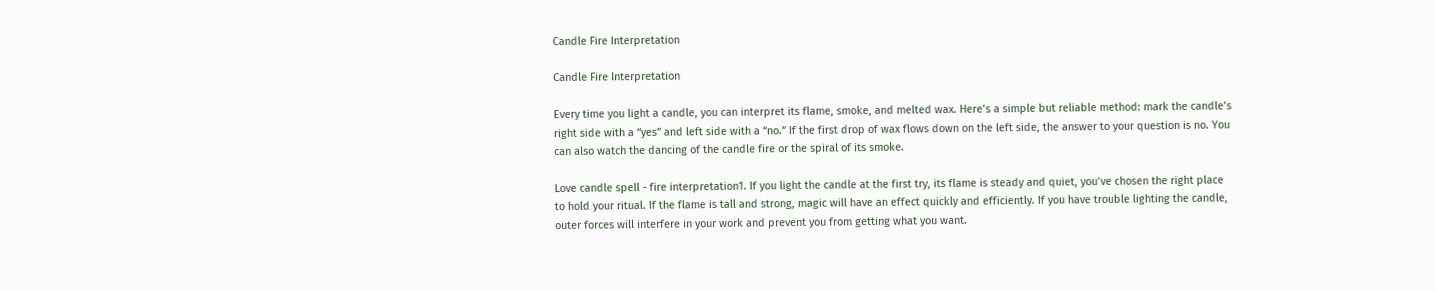Candle Fire Interpretation

Candle Fire Interpretation

Every time you light a candle, you can interpret its flame, smoke, and melted wax. Here’s a simple but reliable method: mark the candle’s right side with a “yes” and left side with a “no.” If the first drop of wax flows down on the left side, the answer to your question is no. You can also watch the dancing of the candle fire or the spiral of its smoke.

Love candle spell - fire interpretation1. If you light the candle at the first try, its flame is steady and quiet, you’ve chosen the right place to hold your ritual. If the flame is tall and strong, magic will have an effect quickly and efficiently. If you have trouble lighting the candle, outer forces will interfere in your work and prevent you from getting what you want.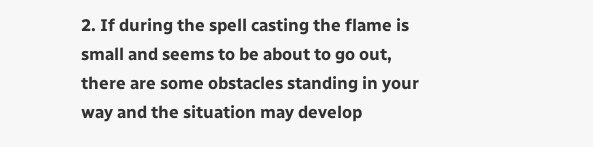2. If during the spell casting the flame is small and seems to be about to go out, there are some obstacles standing in your way and the situation may develop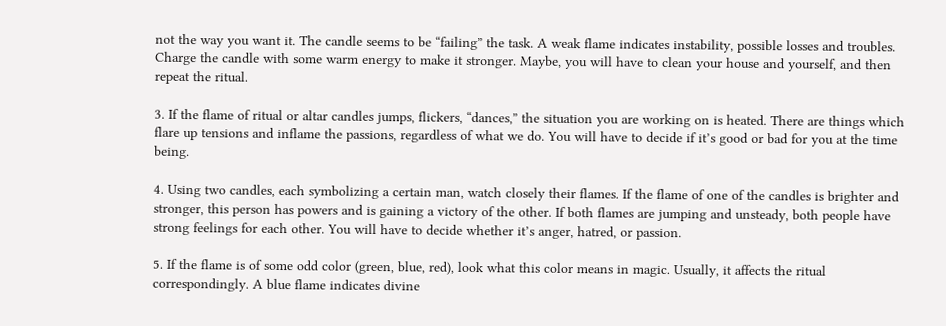not the way you want it. The candle seems to be “failing” the task. A weak flame indicates instability, possible losses and troubles. Charge the candle with some warm energy to make it stronger. Maybe, you will have to clean your house and yourself, and then repeat the ritual.

3. If the flame of ritual or altar candles jumps, flickers, “dances,” the situation you are working on is heated. There are things which flare up tensions and inflame the passions, regardless of what we do. You will have to decide if it’s good or bad for you at the time being.

4. Using two candles, each symbolizing a certain man, watch closely their flames. If the flame of one of the candles is brighter and stronger, this person has powers and is gaining a victory of the other. If both flames are jumping and unsteady, both people have strong feelings for each other. You will have to decide whether it’s anger, hatred, or passion.

5. If the flame is of some odd color (green, blue, red), look what this color means in magic. Usually, it affects the ritual correspondingly. A blue flame indicates divine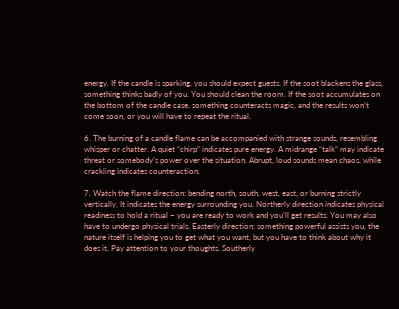energy. If the candle is sparking, you should expect guests. If the soot blackens the glass, something thinks badly of you. You should clean the room. If the soot accumulates on the bottom of the candle case, something counteracts magic, and the results won’t come soon, or you will have to repeat the ritual.

6. The burning of a candle flame can be accompanied with strange sounds, resembling whisper or chatter. A quiet “chirp” indicates pure energy. A midrange “talk” may indicate threat or somebody’s power over the situation. Abrupt, loud sounds mean chaos, while crackling indicates counteraction.

7. Watch the flame direction: bending north, south, west, east, or burning strictly vertically. It indicates the energy surrounding you. Northerly direction indicates physical readiness to hold a ritual – you are ready to work and you’ll get results. You may also have to undergo physical trials. Easterly direction: something powerful assists you, the nature itself is helping you to get what you want, but you have to think about why it does it. Pay attention to your thoughts. Southerly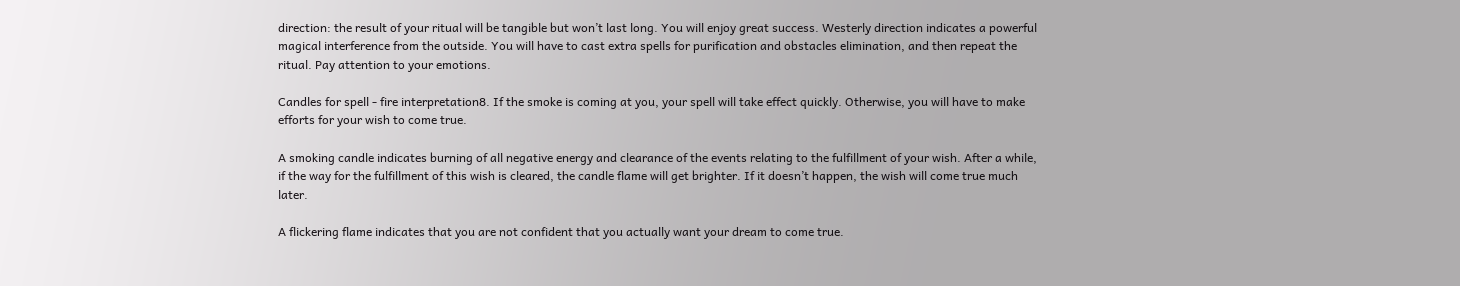direction: the result of your ritual will be tangible but won’t last long. You will enjoy great success. Westerly direction indicates a powerful magical interference from the outside. You will have to cast extra spells for purification and obstacles elimination, and then repeat the ritual. Pay attention to your emotions.

Candles for spell - fire interpretation8. If the smoke is coming at you, your spell will take effect quickly. Otherwise, you will have to make efforts for your wish to come true.

A smoking candle indicates burning of all negative energy and clearance of the events relating to the fulfillment of your wish. After a while, if the way for the fulfillment of this wish is cleared, the candle flame will get brighter. If it doesn’t happen, the wish will come true much later.

A flickering flame indicates that you are not confident that you actually want your dream to come true.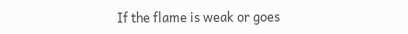If the flame is weak or goes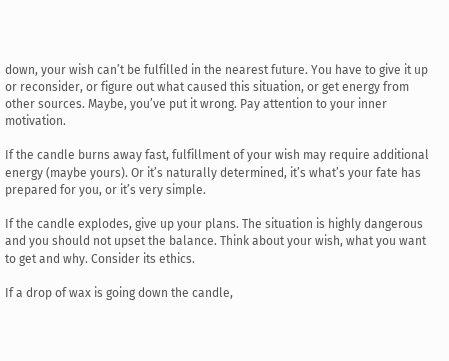down, your wish can’t be fulfilled in the nearest future. You have to give it up or reconsider, or figure out what caused this situation, or get energy from other sources. Maybe, you’ve put it wrong. Pay attention to your inner motivation.

If the candle burns away fast, fulfillment of your wish may require additional energy (maybe yours). Or it’s naturally determined, it’s what’s your fate has prepared for you, or it’s very simple.

If the candle explodes, give up your plans. The situation is highly dangerous and you should not upset the balance. Think about your wish, what you want to get and why. Consider its ethics.

If a drop of wax is going down the candle,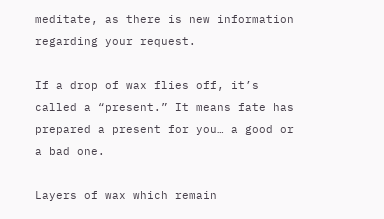meditate, as there is new information regarding your request.

If a drop of wax flies off, it’s called a “present.” It means fate has prepared a present for you… a good or a bad one.

Layers of wax which remain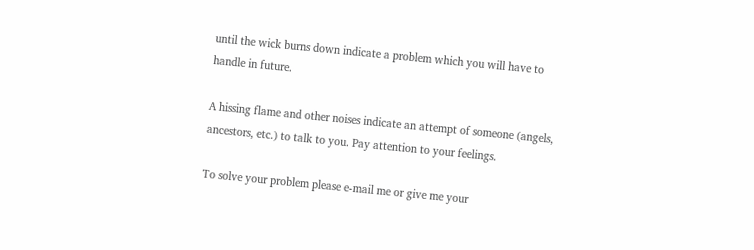until the wick burns down indicate a problem which you will have to handle in future.

A hissing flame and other noises indicate an attempt of someone (angels, ancestors, etc.) to talk to you. Pay attention to your feelings.

To solve your problem please e-mail me or give me your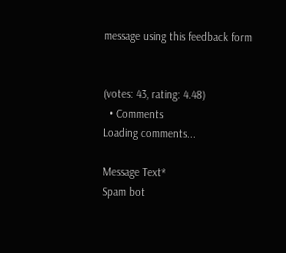message using this feedback form


(votes: 43, rating: 4.48)
  • Comments
Loading comments...

Message Text*
Spam bot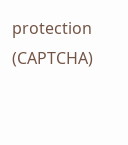protection (CAPTCHA)